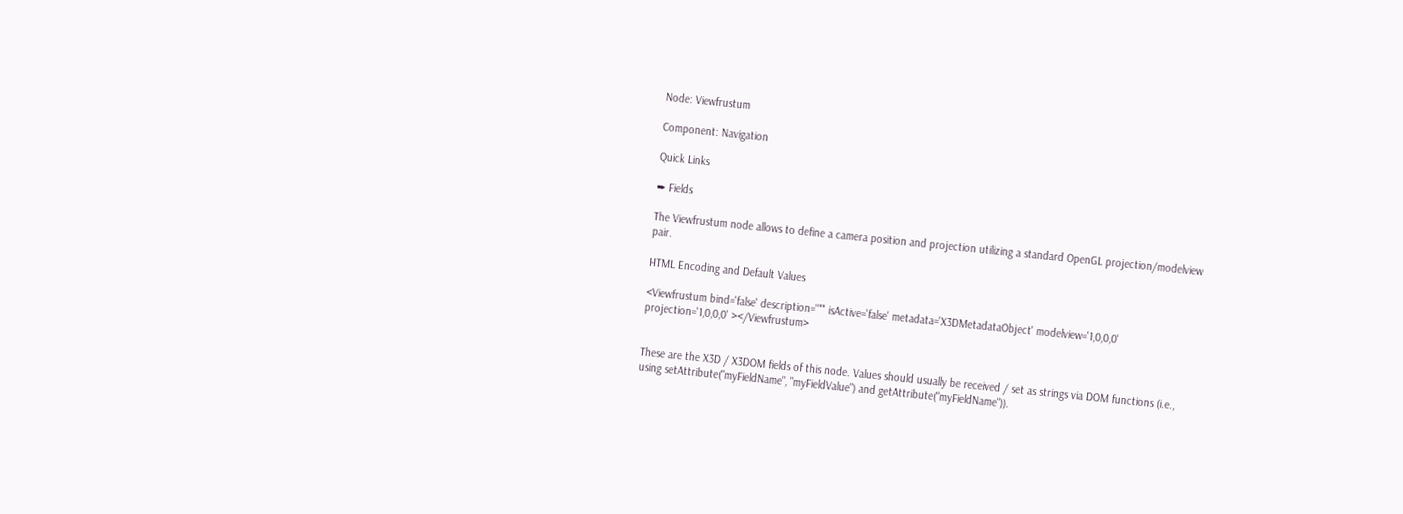Node: Viewfrustum

Component: Navigation

Quick Links

➨ Fields

The Viewfrustum node allows to define a camera position and projection utilizing a standard OpenGL projection/modelview pair.

HTML Encoding and Default Values

<Viewfrustum bind='false' description='""' isActive='false' metadata='X3DMetadataObject' modelview='1,0,0,0' projection='1,0,0,0' ></Viewfrustum>


These are the X3D / X3DOM fields of this node. Values should usually be received / set as strings via DOM functions (i.e., using setAttribute("myFieldName", "myFieldValue") and getAttribute("myFieldName")).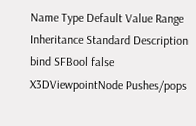Name Type Default Value Range Inheritance Standard Description
bind SFBool false X3DViewpointNode Pushes/pops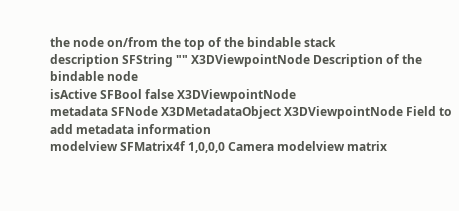the node on/from the top of the bindable stack
description SFString "" X3DViewpointNode Description of the bindable node
isActive SFBool false X3DViewpointNode
metadata SFNode X3DMetadataObject X3DViewpointNode Field to add metadata information
modelview SFMatrix4f 1,0,0,0 Camera modelview matrix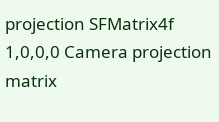projection SFMatrix4f 1,0,0,0 Camera projection matrix